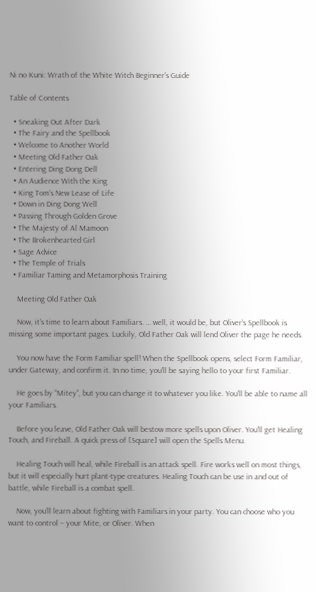Ni no Kuni: Wrath of the White Witch Beginner’s Guide

Table of Contents

  • Sneaking Out After Dark
  • The Fairy and the Spellbook
  • Welcome to Another World
  • Meeting Old Father Oak
  • Entering Ding Dong Dell
  • An Audience With the King
  • King Tom’s New Lease of Life
  • Down in Ding Dong Well
  • Passing Through Golden Grove
  • The Majesty of Al Mamoon
  • The Brokenhearted Girl
  • Sage Advice
  • The Temple of Trials
  • Familiar Taming and Metamorphosis Training

    Meeting Old Father Oak

    Now, it’s time to learn about Familiars. … well, it would be, but Oliver’s Spellbook is missing some important pages. Luckily, Old Father Oak will lend Oliver the page he needs.

    You now have the Form Familiar spell! When the Spellbook opens, select Form Familiar, under Gateway, and confirm it. In no time, you’ll be saying hello to your first Familiar.

    He goes by “Mitey”, but you can change it to whatever you like. You’ll be able to name all your Familiars.

    Before you leave, Old Father Oak will bestow more spells upon Oliver. You’ll get Healing Touch, and Fireball. A quick press of [Square] will open the Spells Menu.

    Healing Touch will heal, while Fireball is an attack spell. Fire works well on most things, but it will especially hurt plant-type creatures. Healing Touch can be use in and out of battle, while Fireball is a combat spell.

    Now, you’ll learn about fighting with Familiars in your party. You can choose who you want to control – your Mite, or Oliver. When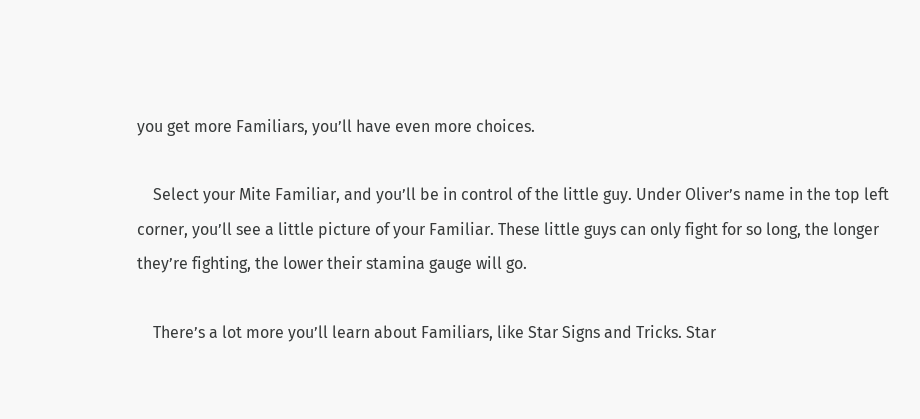you get more Familiars, you’ll have even more choices.

    Select your Mite Familiar, and you’ll be in control of the little guy. Under Oliver’s name in the top left corner, you’ll see a little picture of your Familiar. These little guys can only fight for so long, the longer they’re fighting, the lower their stamina gauge will go.

    There’s a lot more you’ll learn about Familiars, like Star Signs and Tricks. Star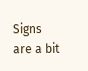Signs are a bit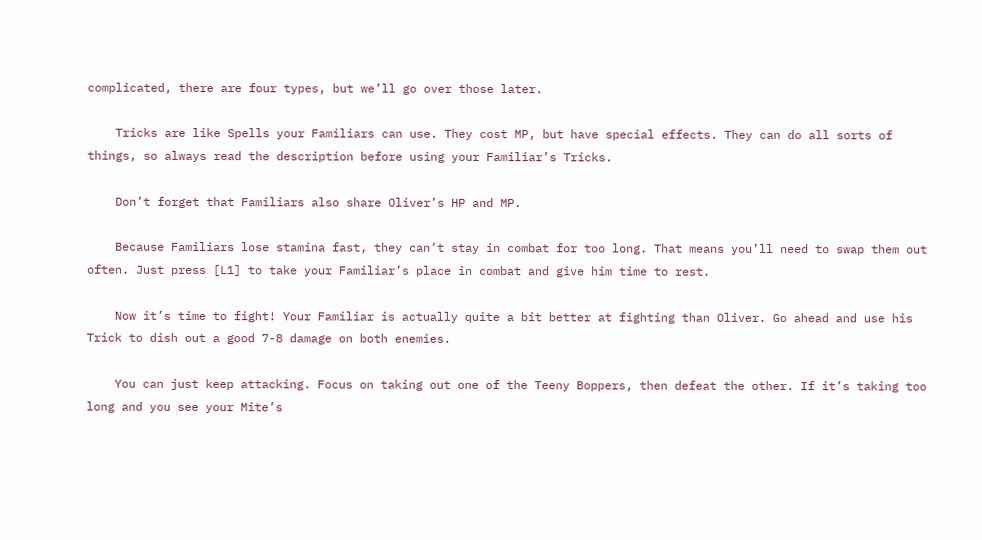complicated, there are four types, but we’ll go over those later.

    Tricks are like Spells your Familiars can use. They cost MP, but have special effects. They can do all sorts of things, so always read the description before using your Familiar’s Tricks.

    Don’t forget that Familiars also share Oliver’s HP and MP.

    Because Familiars lose stamina fast, they can’t stay in combat for too long. That means you’ll need to swap them out often. Just press [L1] to take your Familiar’s place in combat and give him time to rest.

    Now it’s time to fight! Your Familiar is actually quite a bit better at fighting than Oliver. Go ahead and use his Trick to dish out a good 7-8 damage on both enemies.

    You can just keep attacking. Focus on taking out one of the Teeny Boppers, then defeat the other. If it’s taking too long and you see your Mite’s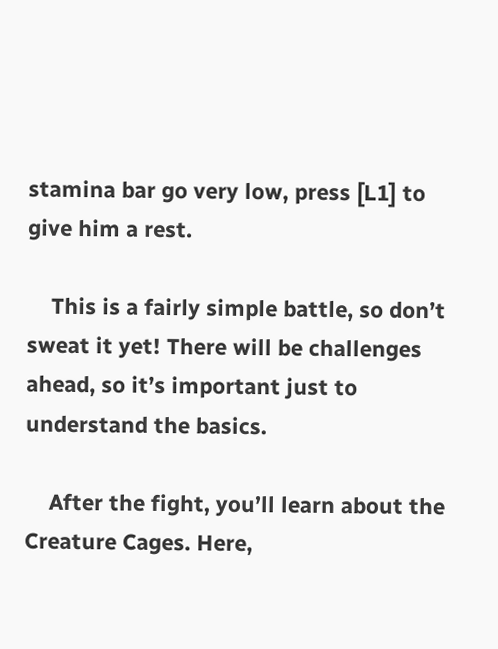stamina bar go very low, press [L1] to give him a rest.

    This is a fairly simple battle, so don’t sweat it yet! There will be challenges ahead, so it’s important just to understand the basics.

    After the fight, you’ll learn about the Creature Cages. Here,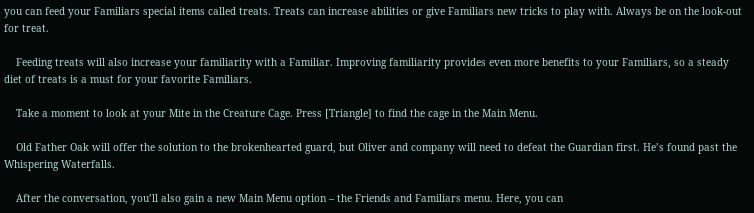you can feed your Familiars special items called treats. Treats can increase abilities or give Familiars new tricks to play with. Always be on the look-out for treat.

    Feeding treats will also increase your familiarity with a Familiar. Improving familiarity provides even more benefits to your Familiars, so a steady diet of treats is a must for your favorite Familiars.

    Take a moment to look at your Mite in the Creature Cage. Press [Triangle] to find the cage in the Main Menu.

    Old Father Oak will offer the solution to the brokenhearted guard, but Oliver and company will need to defeat the Guardian first. He’s found past the Whispering Waterfalls.

    After the conversation, you’ll also gain a new Main Menu option – the Friends and Familiars menu. Here, you can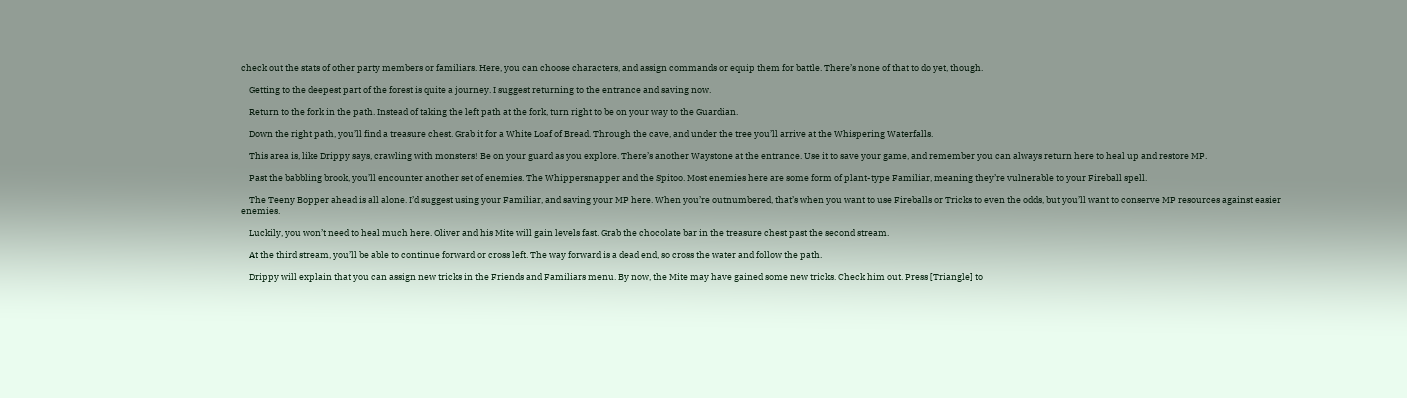check out the stats of other party members or familiars. Here, you can choose characters, and assign commands or equip them for battle. There’s none of that to do yet, though.

    Getting to the deepest part of the forest is quite a journey. I suggest returning to the entrance and saving now.

    Return to the fork in the path. Instead of taking the left path at the fork, turn right to be on your way to the Guardian.

    Down the right path, you’ll find a treasure chest. Grab it for a White Loaf of Bread. Through the cave, and under the tree you’ll arrive at the Whispering Waterfalls.

    This area is, like Drippy says, crawling with monsters! Be on your guard as you explore. There’s another Waystone at the entrance. Use it to save your game, and remember you can always return here to heal up and restore MP.

    Past the babbling brook, you’ll encounter another set of enemies. The Whippersnapper and the Spitoo. Most enemies here are some form of plant-type Familiar, meaning they’re vulnerable to your Fireball spell.

    The Teeny Bopper ahead is all alone. I’d suggest using your Familiar, and saving your MP here. When you’re outnumbered, that’s when you want to use Fireballs or Tricks to even the odds, but you’ll want to conserve MP resources against easier enemies.

    Luckily, you won’t need to heal much here. Oliver and his Mite will gain levels fast. Grab the chocolate bar in the treasure chest past the second stream.

    At the third stream, you’ll be able to continue forward or cross left. The way forward is a dead end, so cross the water and follow the path.

    Drippy will explain that you can assign new tricks in the Friends and Familiars menu. By now, the Mite may have gained some new tricks. Check him out. Press [Triangle] to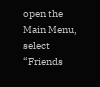open the Main Menu, select “Friends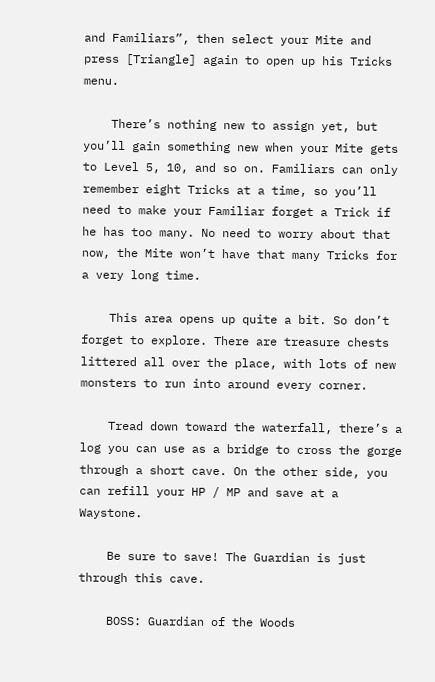and Familiars”, then select your Mite and press [Triangle] again to open up his Tricks menu.

    There’s nothing new to assign yet, but you’ll gain something new when your Mite gets to Level 5, 10, and so on. Familiars can only remember eight Tricks at a time, so you’ll need to make your Familiar forget a Trick if he has too many. No need to worry about that now, the Mite won’t have that many Tricks for a very long time.

    This area opens up quite a bit. So don’t forget to explore. There are treasure chests littered all over the place, with lots of new monsters to run into around every corner.

    Tread down toward the waterfall, there’s a log you can use as a bridge to cross the gorge through a short cave. On the other side, you can refill your HP / MP and save at a Waystone.

    Be sure to save! The Guardian is just through this cave.

    BOSS: Guardian of the Woods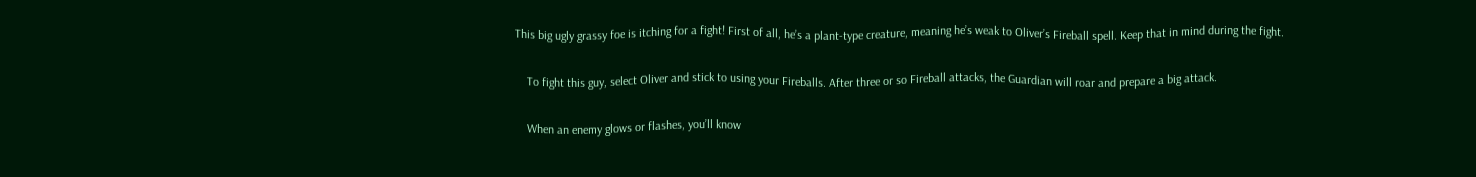This big ugly grassy foe is itching for a fight! First of all, he’s a plant-type creature, meaning he’s weak to Oliver’s Fireball spell. Keep that in mind during the fight.

    To fight this guy, select Oliver and stick to using your Fireballs. After three or so Fireball attacks, the Guardian will roar and prepare a big attack.

    When an enemy glows or flashes, you’ll know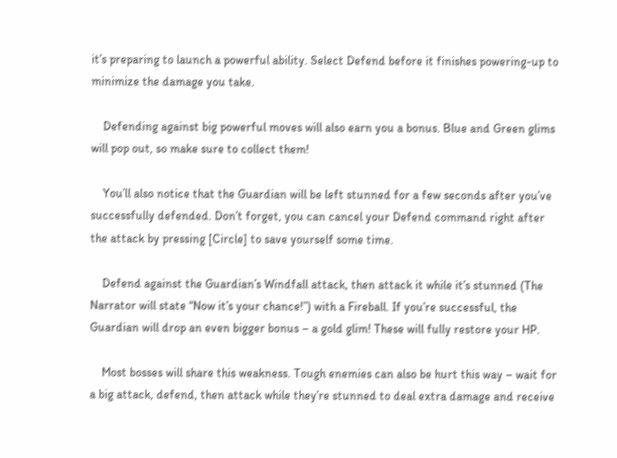it’s preparing to launch a powerful ability. Select Defend before it finishes powering-up to minimize the damage you take.

    Defending against big powerful moves will also earn you a bonus. Blue and Green glims will pop out, so make sure to collect them!

    You’ll also notice that the Guardian will be left stunned for a few seconds after you’ve successfully defended. Don’t forget, you can cancel your Defend command right after the attack by pressing [Circle] to save yourself some time.

    Defend against the Guardian’s Windfall attack, then attack it while it’s stunned (The Narrator will state “Now it’s your chance!”) with a Fireball. If you’re successful, the Guardian will drop an even bigger bonus – a gold glim! These will fully restore your HP.

    Most bosses will share this weakness. Tough enemies can also be hurt this way – wait for a big attack, defend, then attack while they’re stunned to deal extra damage and receive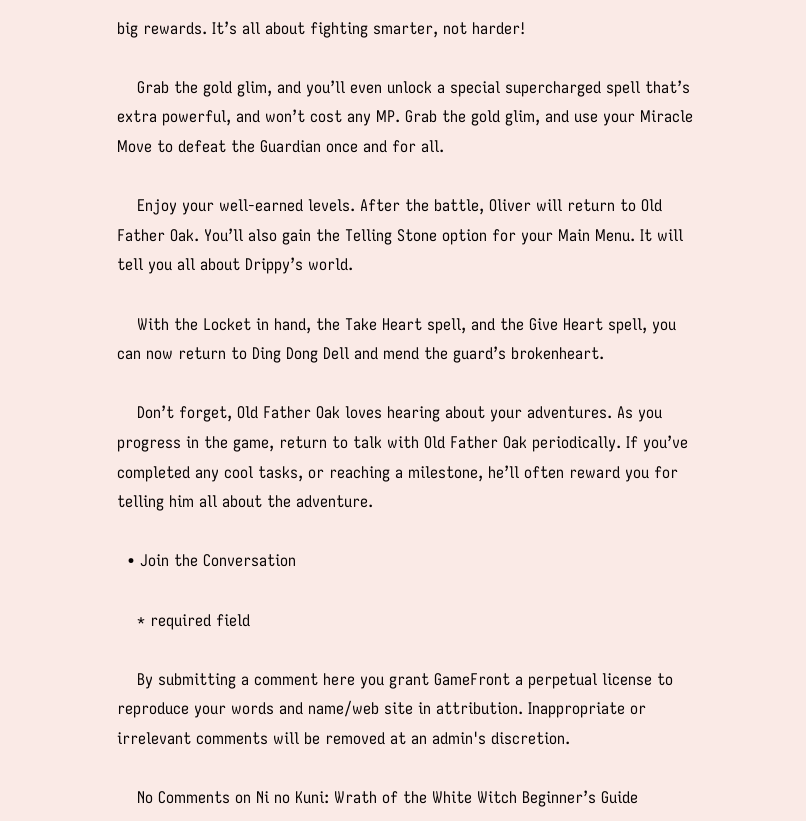big rewards. It’s all about fighting smarter, not harder!

    Grab the gold glim, and you’ll even unlock a special supercharged spell that’s extra powerful, and won’t cost any MP. Grab the gold glim, and use your Miracle Move to defeat the Guardian once and for all.

    Enjoy your well-earned levels. After the battle, Oliver will return to Old Father Oak. You’ll also gain the Telling Stone option for your Main Menu. It will tell you all about Drippy’s world.

    With the Locket in hand, the Take Heart spell, and the Give Heart spell, you can now return to Ding Dong Dell and mend the guard’s brokenheart.

    Don’t forget, Old Father Oak loves hearing about your adventures. As you progress in the game, return to talk with Old Father Oak periodically. If you’ve completed any cool tasks, or reaching a milestone, he’ll often reward you for telling him all about the adventure.

  • Join the Conversation

    * required field

    By submitting a comment here you grant GameFront a perpetual license to reproduce your words and name/web site in attribution. Inappropriate or irrelevant comments will be removed at an admin's discretion.

    No Comments on Ni no Kuni: Wrath of the White Witch Beginner’s Guide